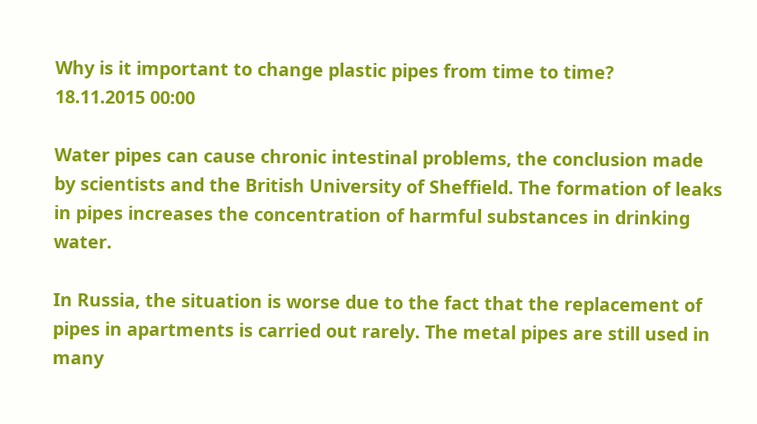Why is it important to change plastic pipes from time to time?
18.11.2015 00:00

Water pipes can cause chronic intestinal problems, the conclusion made by scientists and the British University of Sheffield. The formation of leaks in pipes increases the concentration of harmful substances in drinking water.

In Russia, the situation is worse due to the fact that the replacement of pipes in apartments is carried out rarely. The metal pipes are still used in many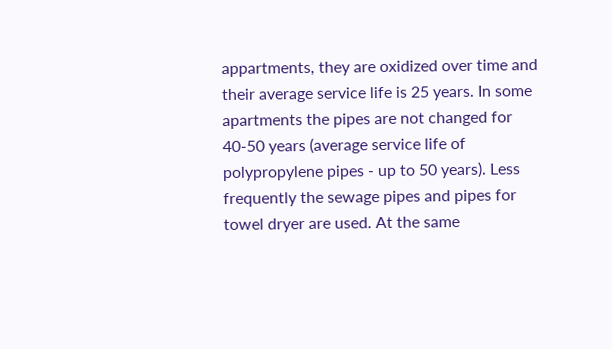appartments, they are oxidized over time and their average service life is 25 years. In some apartments the pipes are not changed for 40-50 years (average service life of polypropylene pipes - up to 50 years). Less frequently the sewage pipes and pipes for towel dryer are used. At the same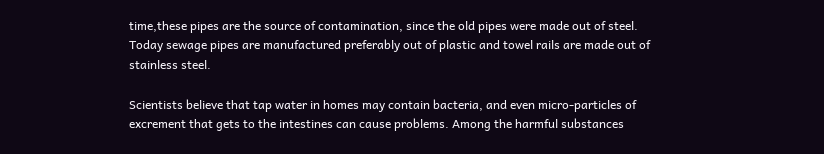time,these pipes are the source of contamination, since the old pipes were made out of steel. Today sewage pipes are manufactured preferably out of plastic and towel rails are made out of stainless steel.

Scientists believe that tap water in homes may contain bacteria, and even micro-particles of excrement that gets to the intestines can cause problems. Among the harmful substances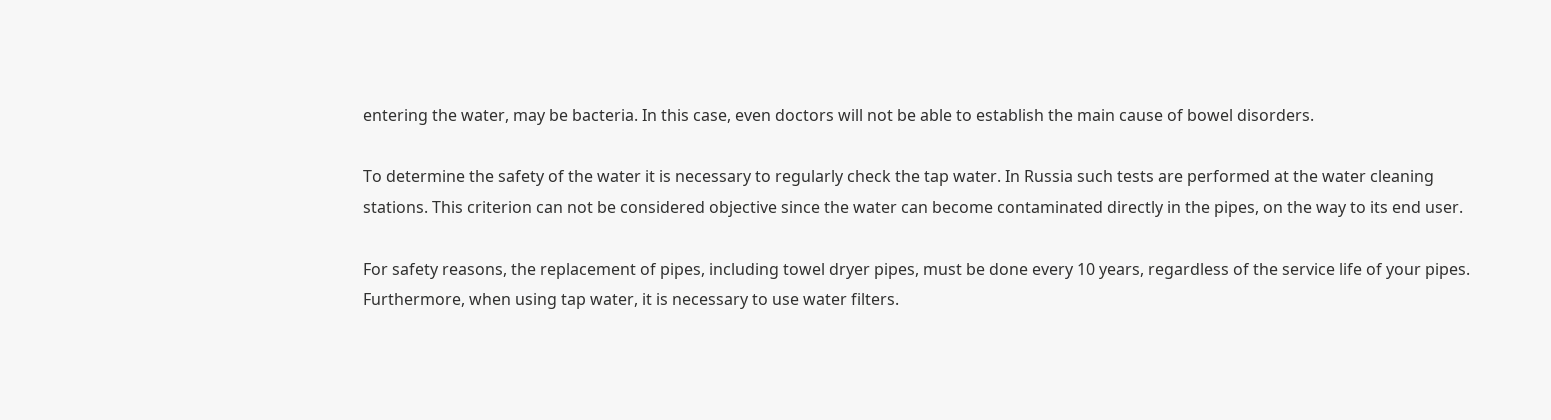entering the water, may be bacteria. In this case, even doctors will not be able to establish the main cause of bowel disorders.

To determine the safety of the water it is necessary to regularly check the tap water. In Russia such tests are performed at the water cleaning stations. This criterion can not be considered objective since the water can become contaminated directly in the pipes, on the way to its end user.

For safety reasons, the replacement of pipes, including towel dryer pipes, must be done every 10 years, regardless of the service life of your pipes. Furthermore, when using tap water, it is necessary to use water filters.